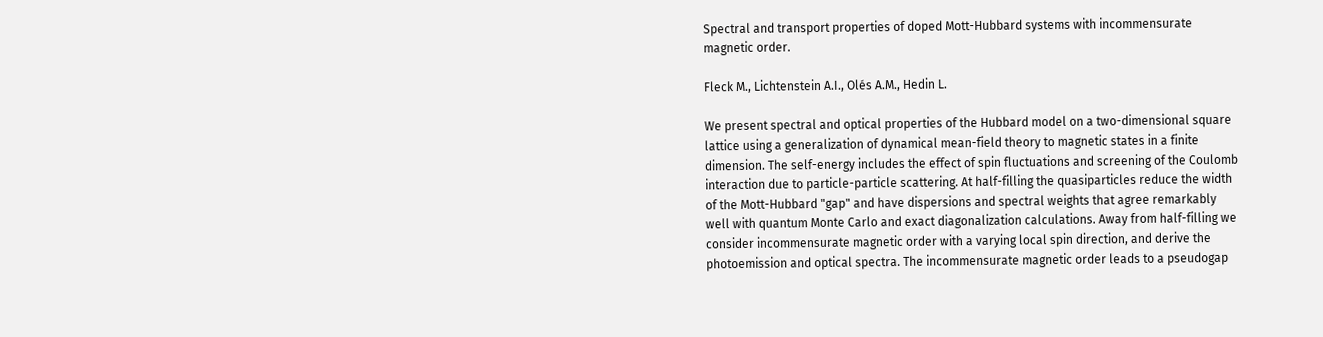Spectral and transport properties of doped Mott-Hubbard systems with incommensurate magnetic order.

Fleck M., Lichtenstein A.I., Olés A.M., Hedin L.

We present spectral and optical properties of the Hubbard model on a two-dimensional square lattice using a generalization of dynamical mean-field theory to magnetic states in a finite dimension. The self-energy includes the effect of spin fluctuations and screening of the Coulomb interaction due to particle-particle scattering. At half-filling the quasiparticles reduce the width of the Mott-Hubbard "gap" and have dispersions and spectral weights that agree remarkably well with quantum Monte Carlo and exact diagonalization calculations. Away from half-filling we consider incommensurate magnetic order with a varying local spin direction, and derive the photoemission and optical spectra. The incommensurate magnetic order leads to a pseudogap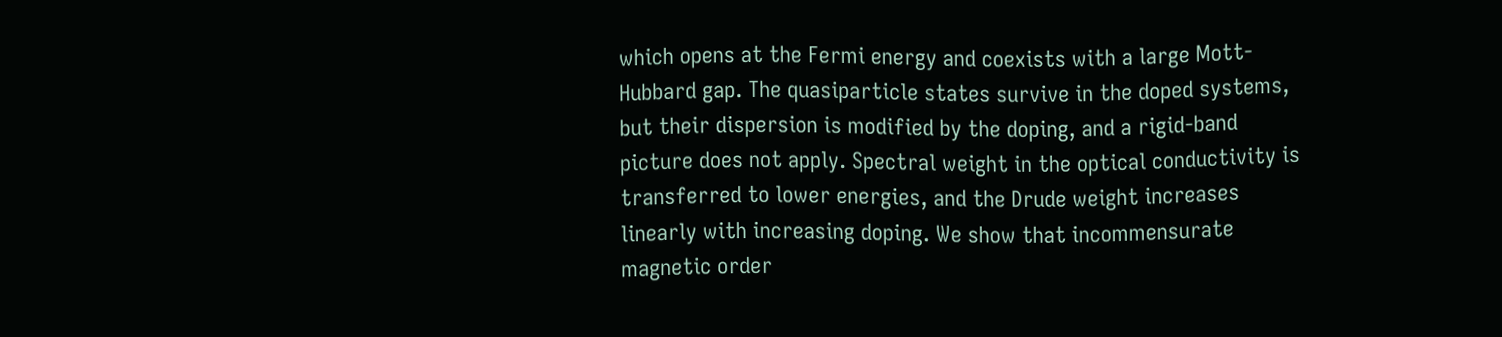which opens at the Fermi energy and coexists with a large Mott-Hubbard gap. The quasiparticle states survive in the doped systems, but their dispersion is modified by the doping, and a rigid-band picture does not apply. Spectral weight in the optical conductivity is transferred to lower energies, and the Drude weight increases linearly with increasing doping. We show that incommensurate magnetic order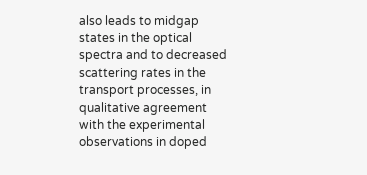also leads to midgap states in the optical spectra and to decreased scattering rates in the transport processes, in qualitative agreement with the experimental observations in doped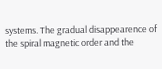systems. The gradual disappearence of the spiral magnetic order and the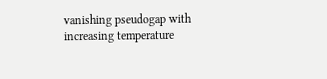vanishing pseudogap with increasing temperature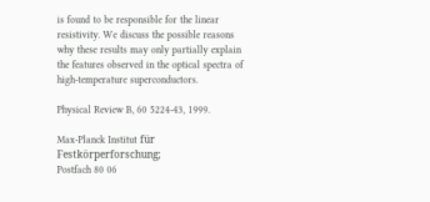is found to be responsible for the linear resistivity. We discuss the possible reasons why these results may only partially explain the features observed in the optical spectra of high-temperature superconductors.

Physical Review B, 60 5224-43, 1999.

Max-Planck Institut für Festkörperforschung;
Postfach 80 06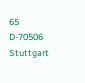65   D-70506 Stuttgart